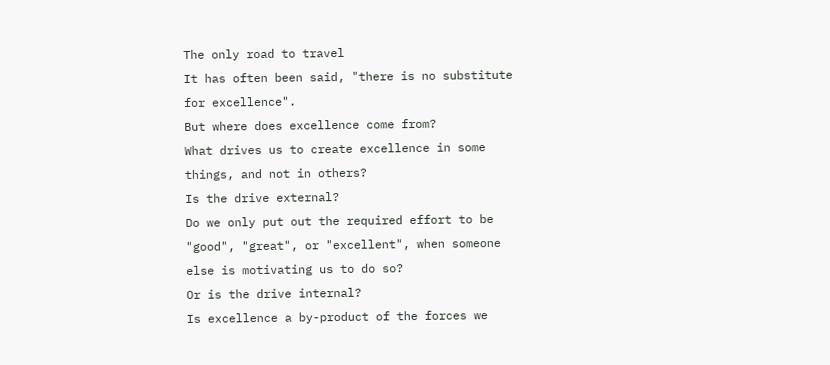The only road to travel
It has often been said, "there is no substitute for excellence".
But where does excellence come from?
What drives us to create excellence in some things, and not in others?
Is the drive external?
Do we only put out the required effort to be "good", "great", or "excellent", when someone else is motivating us to do so?
Or is the drive internal?
Is excellence a by-product of the forces we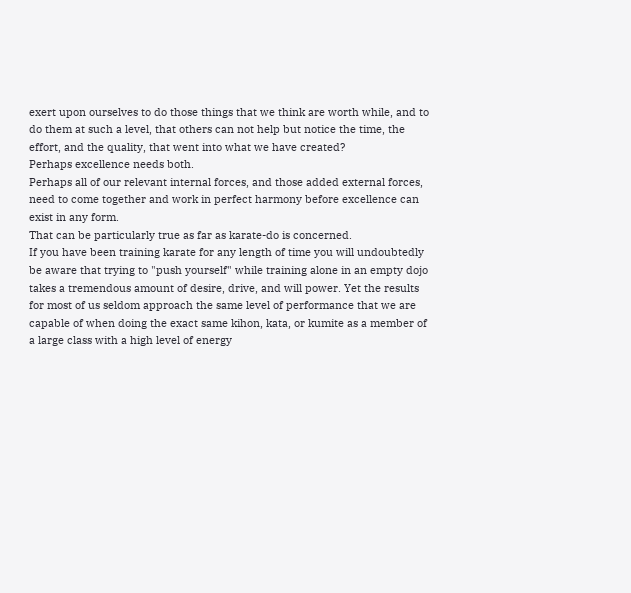exert upon ourselves to do those things that we think are worth while, and to do them at such a level, that others can not help but notice the time, the effort, and the quality, that went into what we have created?
Perhaps excellence needs both.
Perhaps all of our relevant internal forces, and those added external forces, need to come together and work in perfect harmony before excellence can exist in any form.
That can be particularly true as far as karate-do is concerned.
If you have been training karate for any length of time you will undoubtedly be aware that trying to "push yourself" while training alone in an empty dojo takes a tremendous amount of desire, drive, and will power. Yet the results for most of us seldom approach the same level of performance that we are capable of when doing the exact same kihon, kata, or kumite as a member of a large class with a high level of energy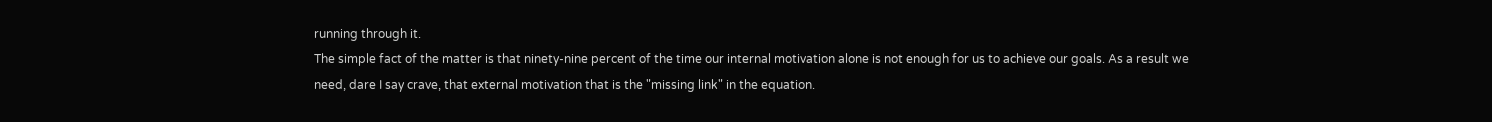running through it.
The simple fact of the matter is that ninety-nine percent of the time our internal motivation alone is not enough for us to achieve our goals. As a result we need, dare I say crave, that external motivation that is the "missing link" in the equation.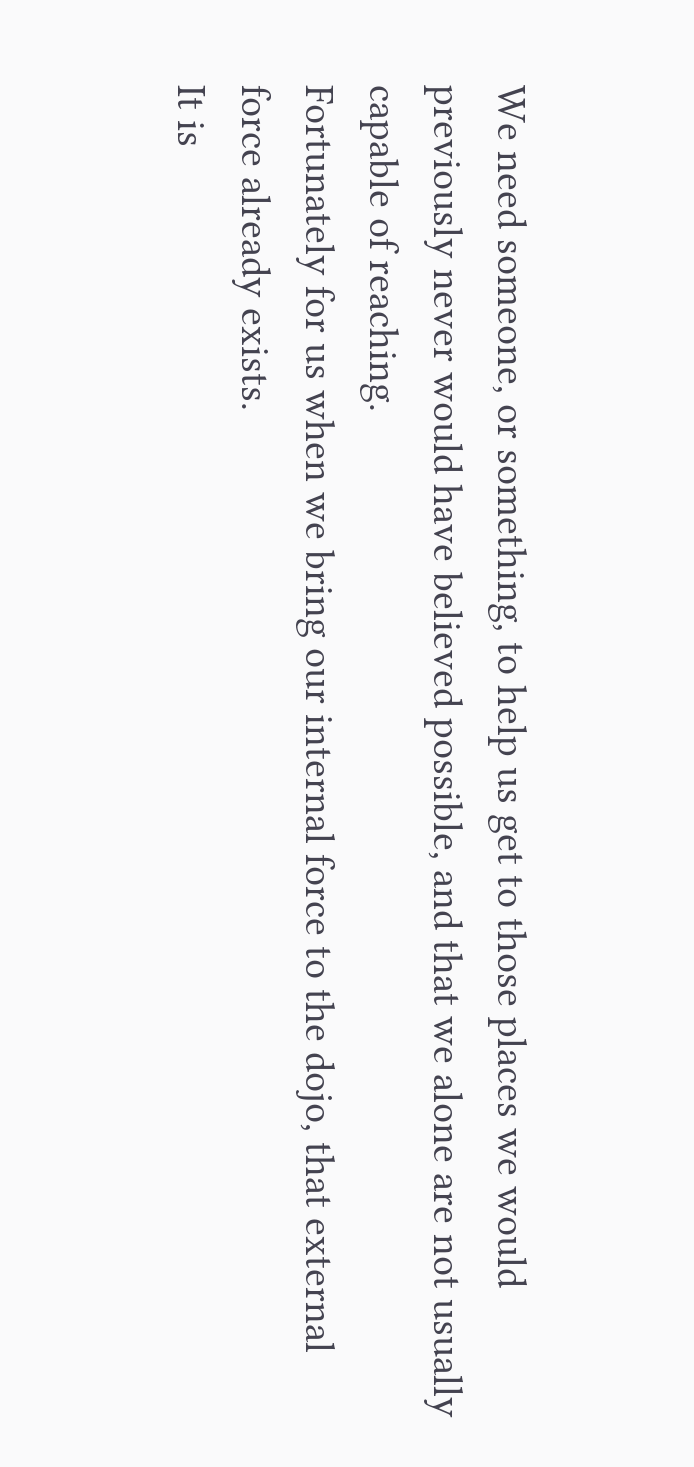We need someone, or something, to help us get to those places we would previously never would have believed possible, and that we alone are not usually capable of reaching.
Fortunately for us when we bring our internal force to the dojo, that external force already exists.
It is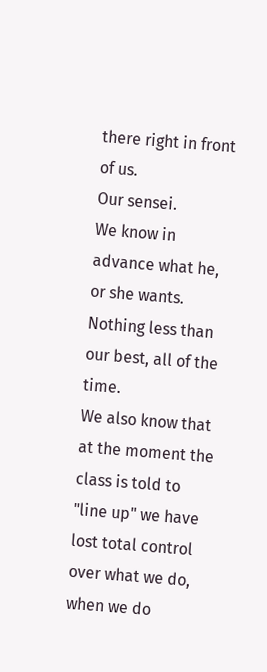there right in front of us.
Our sensei.
We know in advance what he, or she wants.
Nothing less than our best, all of the time.
We also know that at the moment the class is told to "line up" we have lost total control over what we do, when we do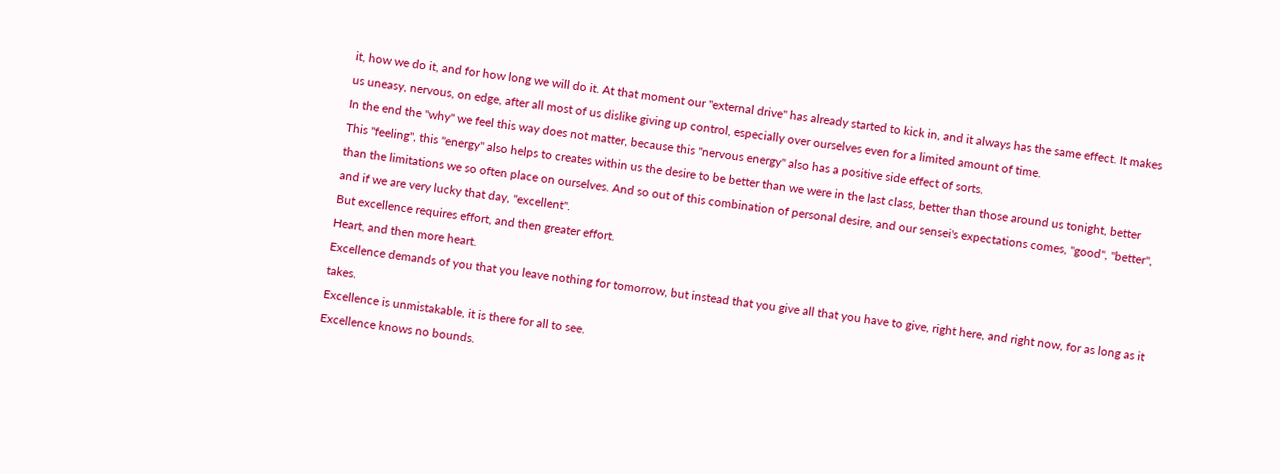it, how we do it, and for how long we will do it. At that moment our "external drive" has already started to kick in, and it always has the same effect. It makes us uneasy, nervous, on edge, after all most of us dislike giving up control, especially over ourselves even for a limited amount of time.
In the end the "why" we feel this way does not matter, because this "nervous energy" also has a positive side effect of sorts.
This "feeling", this "energy" also helps to creates within us the desire to be better than we were in the last class, better than those around us tonight, better than the limitations we so often place on ourselves. And so out of this combination of personal desire, and our sensei's expectations comes, "good", "better", and if we are very lucky that day, "excellent".
But excellence requires effort, and then greater effort.
Heart, and then more heart.
Excellence demands of you that you leave nothing for tomorrow, but instead that you give all that you have to give, right here, and right now, for as long as it takes.
Excellence is unmistakable, it is there for all to see.
Excellence knows no bounds.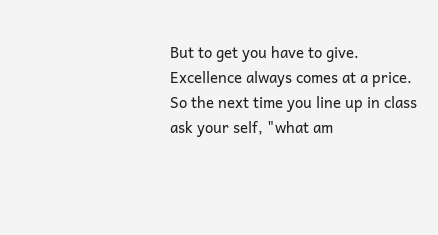But to get you have to give.
Excellence always comes at a price.
So the next time you line up in class ask your self, "what am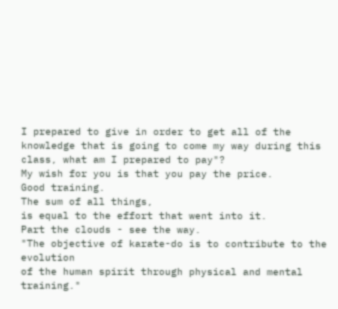I prepared to give in order to get all of the knowledge that is going to come my way during this class, what am I prepared to pay"?
My wish for you is that you pay the price.
Good training.
The sum of all things,
is equal to the effort that went into it.
Part the clouds - see the way.
"The objective of karate-do is to contribute to the evolution
of the human spirit through physical and mental training."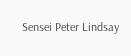Sensei Peter Lindsay